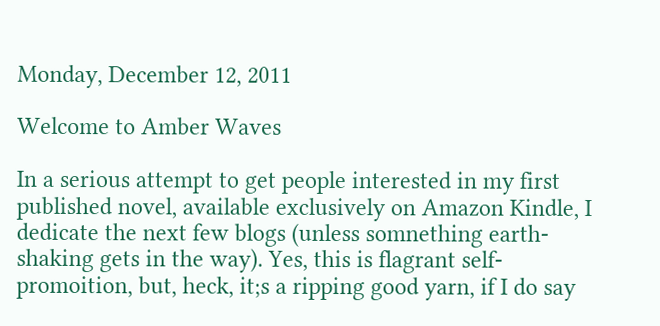Monday, December 12, 2011

Welcome to Amber Waves

In a serious attempt to get people interested in my first published novel, available exclusively on Amazon Kindle, I dedicate the next few blogs (unless somnething earth-shaking gets in the way). Yes, this is flagrant self-promoition, but, heck, it;s a ripping good yarn, if I do say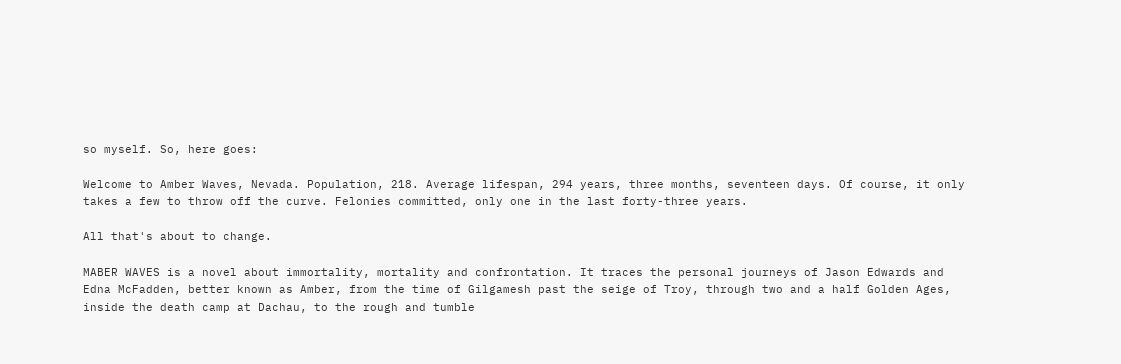so myself. So, here goes:

Welcome to Amber Waves, Nevada. Population, 218. Average lifespan, 294 years, three months, seventeen days. Of course, it only takes a few to throw off the curve. Felonies committed, only one in the last forty-three years.

All that's about to change.

MABER WAVES is a novel about immortality, mortality and confrontation. It traces the personal journeys of Jason Edwards and Edna McFadden, better known as Amber, from the time of Gilgamesh past the seige of Troy, through two and a half Golden Ages, inside the death camp at Dachau, to the rough and tumble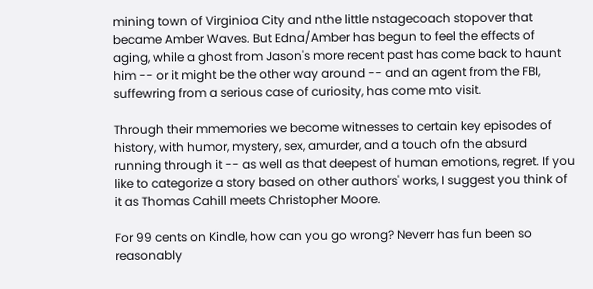mining town of Virginioa City and nthe little nstagecoach stopover that became Amber Waves. But Edna/Amber has begun to feel the effects of aging, while a ghost from Jason's more recent past has come back to haunt him -- or it might be the other way around -- and an agent from the FBI, suffewring from a serious case of curiosity, has come mto visit.

Through their mmemories we become witnesses to certain key episodes of history, with humor, mystery, sex, amurder, and a touch ofn the absurd running through it -- as well as that deepest of human emotions, regret. If you like to categorize a story based on other authors' works, I suggest you think of it as Thomas Cahill meets Christopher Moore.

For 99 cents on Kindle, how can you go wrong? Neverr has fun been so reasonably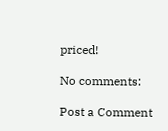priced!

No comments:

Post a Comment